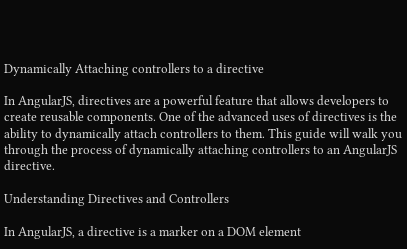Dynamically Attaching controllers to a directive

In AngularJS, directives are a powerful feature that allows developers to create reusable components. One of the advanced uses of directives is the ability to dynamically attach controllers to them. This guide will walk you through the process of dynamically attaching controllers to an AngularJS directive.

Understanding Directives and Controllers

In AngularJS, a directive is a marker on a DOM element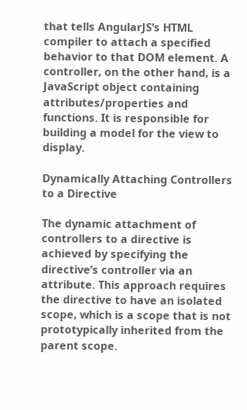that tells AngularJS’s HTML compiler to attach a specified behavior to that DOM element. A controller, on the other hand, is a JavaScript object containing attributes/properties and functions. It is responsible for building a model for the view to display.

Dynamically Attaching Controllers to a Directive

The dynamic attachment of controllers to a directive is achieved by specifying the directive’s controller via an attribute. This approach requires the directive to have an isolated scope, which is a scope that is not prototypically inherited from the parent scope.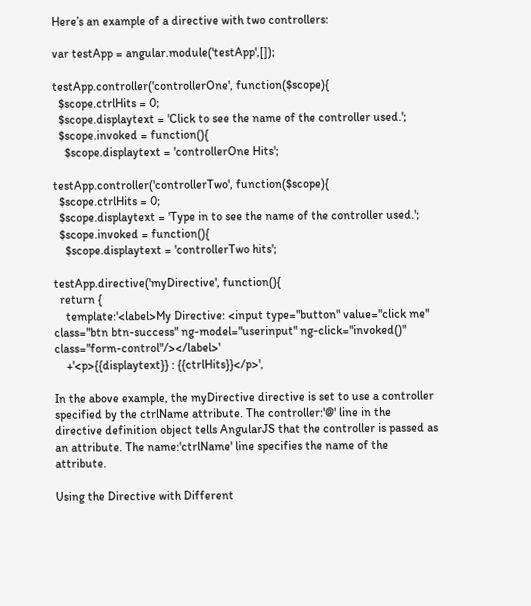Here’s an example of a directive with two controllers:

var testApp = angular.module('testApp',[]);

testApp.controller('controllerOne', function($scope){
  $scope.ctrlHits = 0;
  $scope.displaytext = 'Click to see the name of the controller used.';
  $scope.invoked = function(){
    $scope.displaytext = 'controllerOne Hits';

testApp.controller('controllerTwo', function($scope){
  $scope.ctrlHits = 0;
  $scope.displaytext = 'Type in to see the name of the controller used.';
  $scope.invoked = function(){
    $scope.displaytext = 'controllerTwo hits';

testApp.directive('myDirective', function(){
  return {
    template:'<label>My Directive: <input type="button" value="click me" class="btn btn-success" ng-model="userinput" ng-click="invoked()" class="form-control"/></label>'
    +'<p>{{displaytext}} : {{ctrlHits}}</p>',

In the above example, the myDirective directive is set to use a controller specified by the ctrlName attribute. The controller:'@' line in the directive definition object tells AngularJS that the controller is passed as an attribute. The name:'ctrlName' line specifies the name of the attribute.

Using the Directive with Different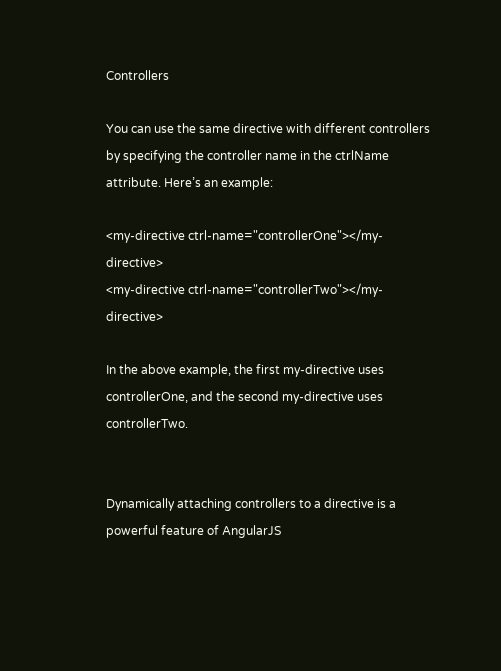Controllers

You can use the same directive with different controllers by specifying the controller name in the ctrlName attribute. Here’s an example:

<my-directive ctrl-name="controllerOne"></my-directive>
<my-directive ctrl-name="controllerTwo"></my-directive>

In the above example, the first my-directive uses controllerOne, and the second my-directive uses controllerTwo.


Dynamically attaching controllers to a directive is a powerful feature of AngularJS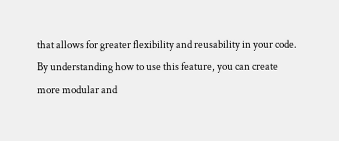that allows for greater flexibility and reusability in your code. By understanding how to use this feature, you can create more modular and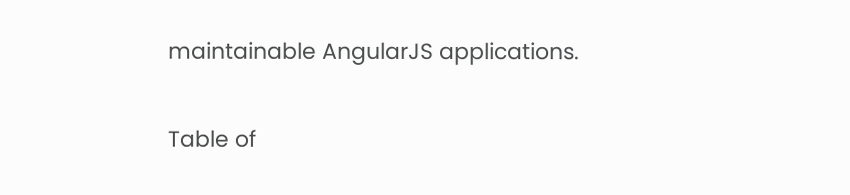maintainable AngularJS applications.


Table of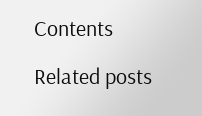Contents

Related posts